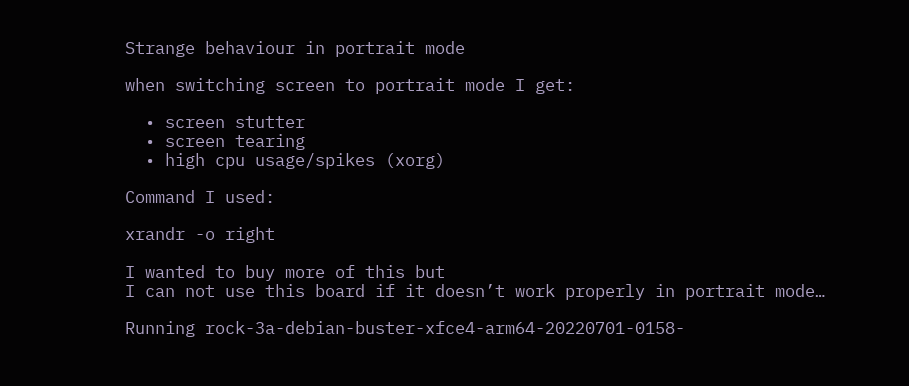Strange behaviour in portrait mode

when switching screen to portrait mode I get:

  • screen stutter
  • screen tearing
  • high cpu usage/spikes (xorg)

Command I used:

xrandr -o right

I wanted to buy more of this but
I can not use this board if it doesn’t work properly in portrait mode…

Running rock-3a-debian-buster-xfce4-arm64-20220701-0158-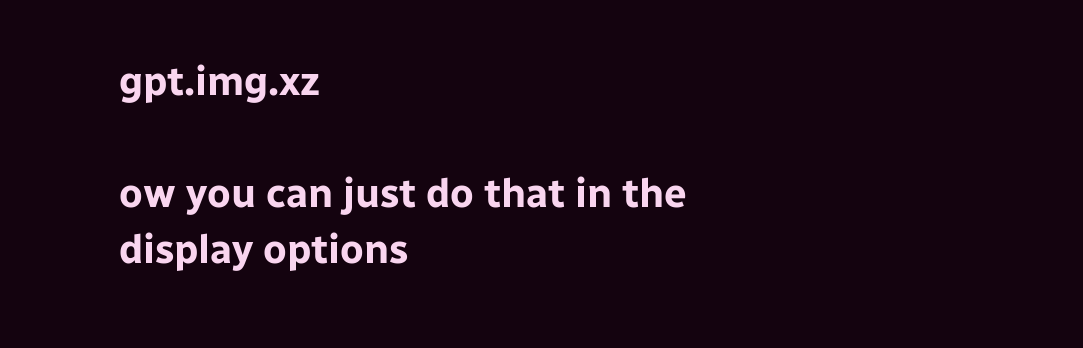gpt.img.xz

ow you can just do that in the display options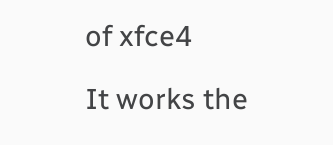of xfce4

It works the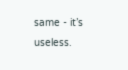same - it’s useless.